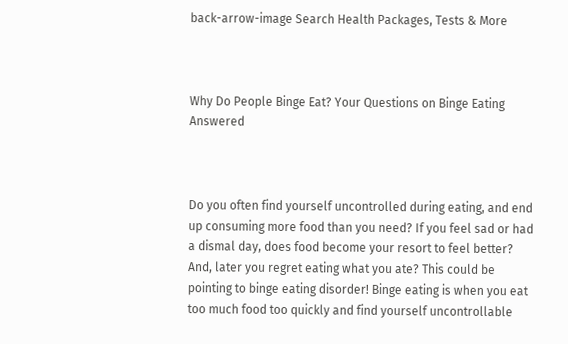back-arrow-image Search Health Packages, Tests & More



Why Do People Binge Eat? Your Questions on Binge Eating Answered



Do you often find yourself uncontrolled during eating, and end up consuming more food than you need? If you feel sad or had a dismal day, does food become your resort to feel better? And, later you regret eating what you ate? This could be pointing to binge eating disorder! Binge eating is when you eat too much food too quickly and find yourself uncontrollable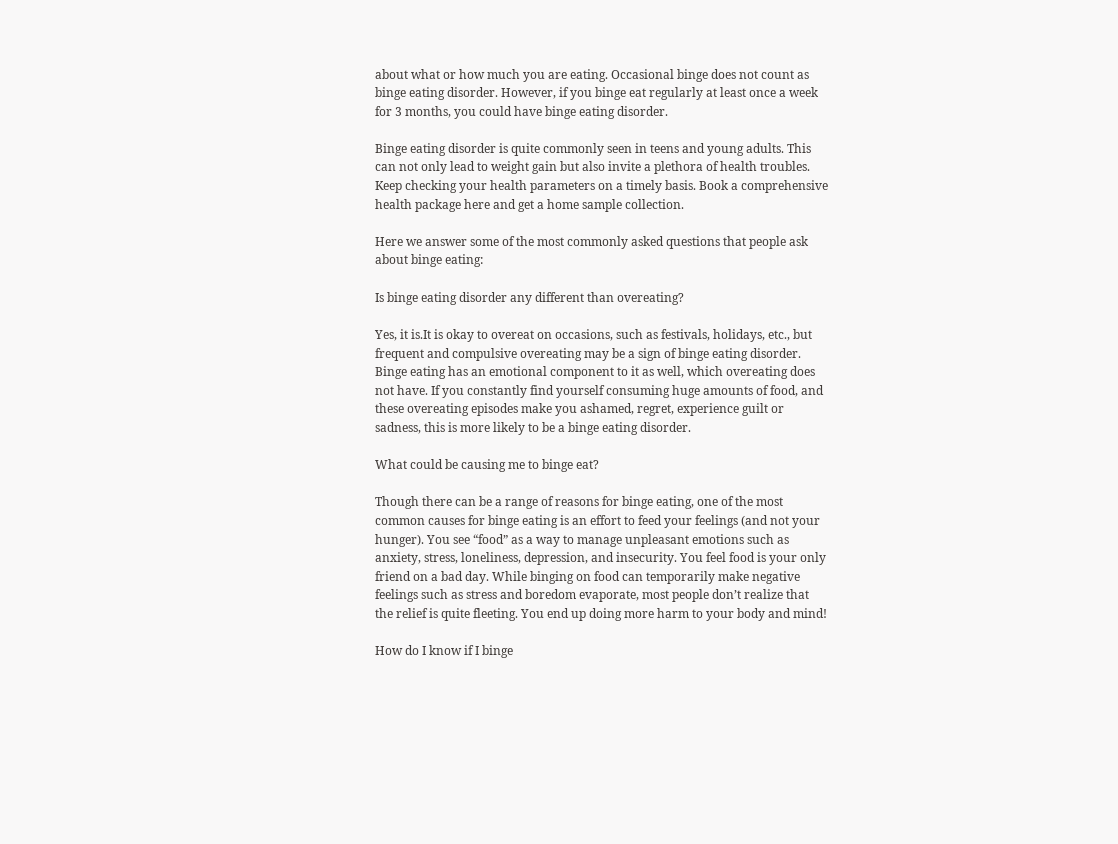about what or how much you are eating. Occasional binge does not count as binge eating disorder. However, if you binge eat regularly at least once a week for 3 months, you could have binge eating disorder.

Binge eating disorder is quite commonly seen in teens and young adults. This can not only lead to weight gain but also invite a plethora of health troubles. Keep checking your health parameters on a timely basis. Book a comprehensive health package here and get a home sample collection.

Here we answer some of the most commonly asked questions that people ask about binge eating:

Is binge eating disorder any different than overeating?

Yes, it is.It is okay to overeat on occasions, such as festivals, holidays, etc., but frequent and compulsive overeating may be a sign of binge eating disorder. Binge eating has an emotional component to it as well, which overeating does not have. If you constantly find yourself consuming huge amounts of food, and these overeating episodes make you ashamed, regret, experience guilt or sadness, this is more likely to be a binge eating disorder.

What could be causing me to binge eat?

Though there can be a range of reasons for binge eating, one of the most common causes for binge eating is an effort to feed your feelings (and not your hunger). You see “food” as a way to manage unpleasant emotions such as anxiety, stress, loneliness, depression, and insecurity. You feel food is your only friend on a bad day. While binging on food can temporarily make negative feelings such as stress and boredom evaporate, most people don’t realize that the relief is quite fleeting. You end up doing more harm to your body and mind!

How do I know if I binge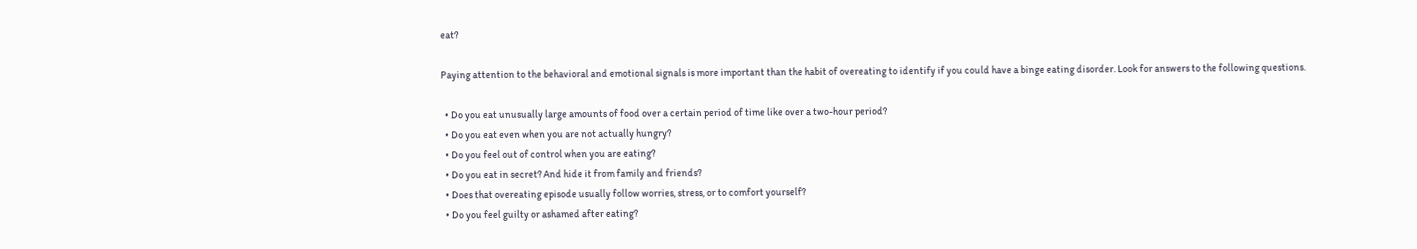eat?

Paying attention to the behavioral and emotional signals is more important than the habit of overeating to identify if you could have a binge eating disorder. Look for answers to the following questions.

  • Do you eat unusually large amounts of food over a certain period of time like over a two-hour period?
  • Do you eat even when you are not actually hungry?
  • Do you feel out of control when you are eating?
  • Do you eat in secret? And hide it from family and friends?
  • Does that overeating episode usually follow worries, stress, or to comfort yourself?
  • Do you feel guilty or ashamed after eating?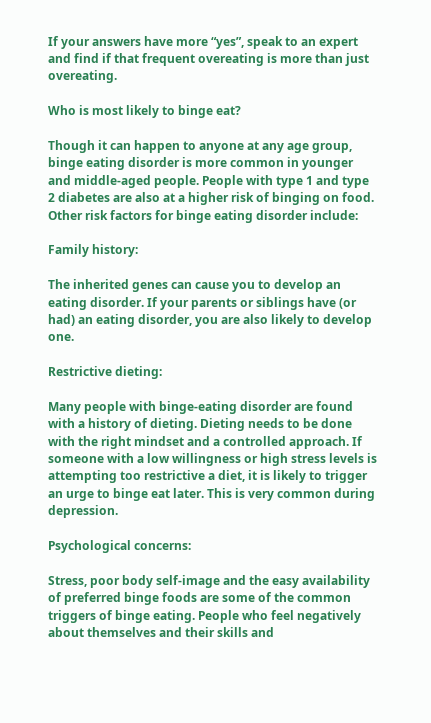If your answers have more “yes”, speak to an expert and find if that frequent overeating is more than just overeating.

Who is most likely to binge eat?

Though it can happen to anyone at any age group, binge eating disorder is more common in younger and middle-aged people. People with type 1 and type 2 diabetes are also at a higher risk of binging on food. Other risk factors for binge eating disorder include:

Family history:

The inherited genes can cause you to develop an eating disorder. If your parents or siblings have (or had) an eating disorder, you are also likely to develop one.

Restrictive dieting:

Many people with binge-eating disorder are found with a history of dieting. Dieting needs to be done with the right mindset and a controlled approach. If someone with a low willingness or high stress levels is attempting too restrictive a diet, it is likely to trigger an urge to binge eat later. This is very common during depression.

Psychological concerns:

Stress, poor body self-image and the easy availability of preferred binge foods are some of the common triggers of binge eating. People who feel negatively about themselves and their skills and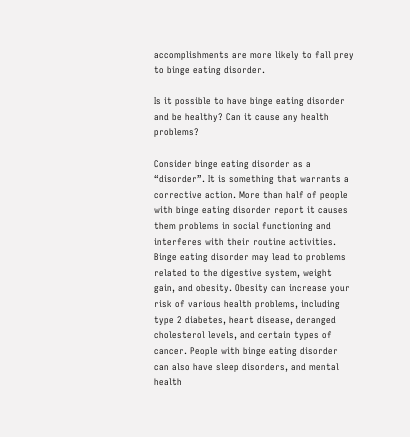accomplishments are more likely to fall prey to binge eating disorder.

Is it possible to have binge eating disorder and be healthy? Can it cause any health problems?

Consider binge eating disorder as a “disorder”. It is something that warrants a corrective action. More than half of people with binge eating disorder report it causes them problems in social functioning and interferes with their routine activities. Binge eating disorder may lead to problems related to the digestive system, weight gain, and obesity. Obesity can increase your risk of various health problems, including type 2 diabetes, heart disease, deranged cholesterol levels, and certain types of cancer. People with binge eating disorder can also have sleep disorders, and mental health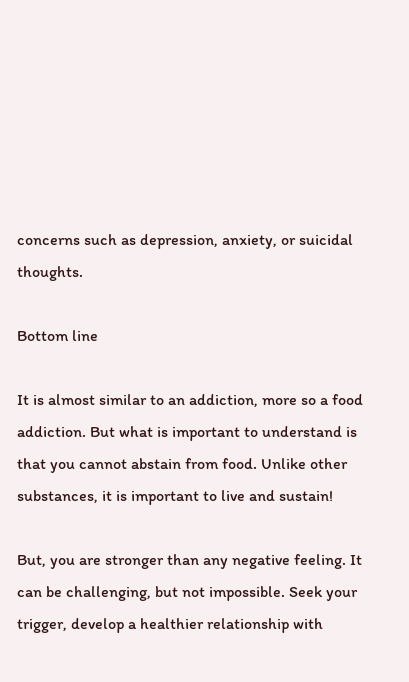concerns such as depression, anxiety, or suicidal thoughts.

Bottom line

It is almost similar to an addiction, more so a food addiction. But what is important to understand is that you cannot abstain from food. Unlike other substances, it is important to live and sustain!

But, you are stronger than any negative feeling. It can be challenging, but not impossible. Seek your trigger, develop a healthier relationship with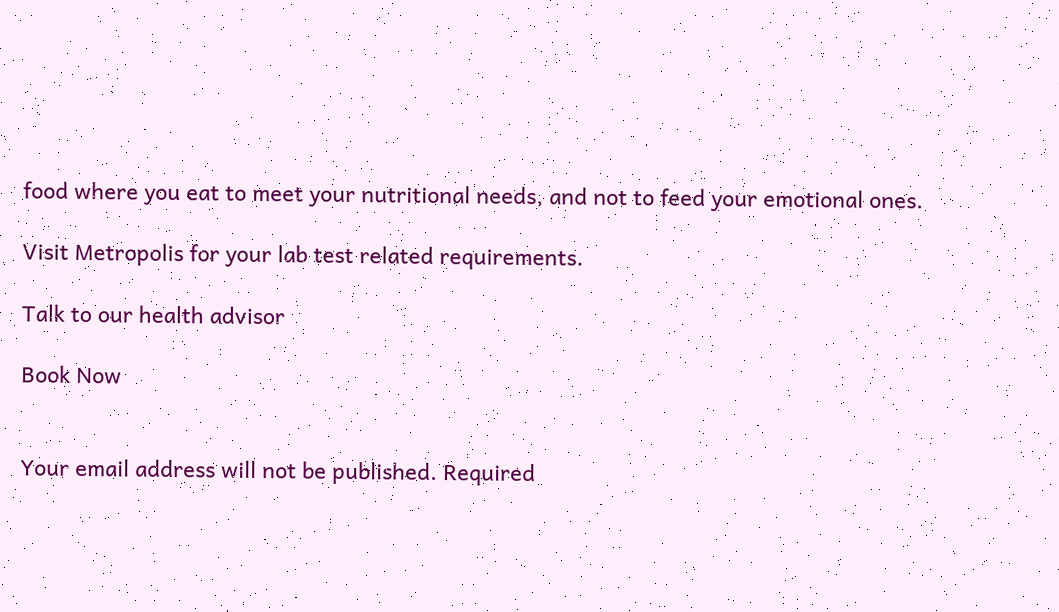food where you eat to meet your nutritional needs, and not to feed your emotional ones.

Visit Metropolis for your lab test related requirements.

Talk to our health advisor

Book Now


Your email address will not be published. Required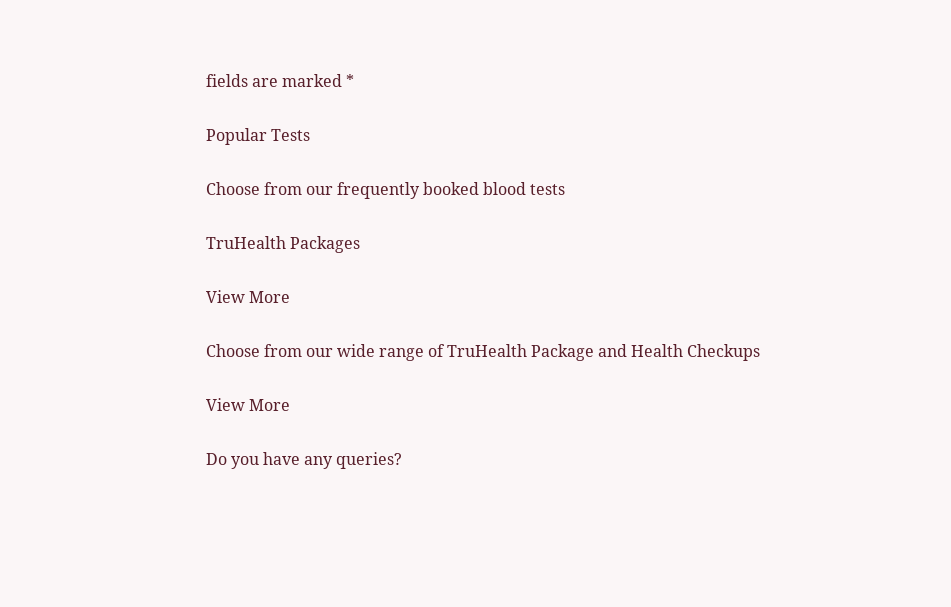fields are marked *

Popular Tests

Choose from our frequently booked blood tests

TruHealth Packages

View More

Choose from our wide range of TruHealth Package and Health Checkups

View More

Do you have any queries?